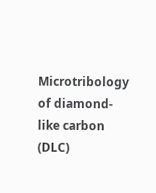Microtribology of diamond-like carbon (DLC)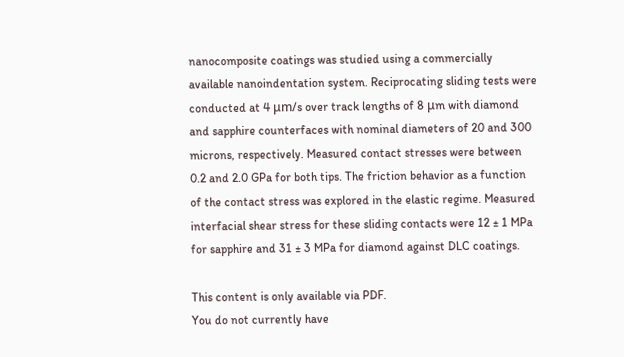nanocomposite coatings was studied using a commercially available nanoindentation system. Reciprocating sliding tests were conducted at 4 μm/s over track lengths of 8 μm with diamond and sapphire counterfaces with nominal diameters of 20 and 300 microns, respectively. Measured contact stresses were between 0.2 and 2.0 GPa for both tips. The friction behavior as a function of the contact stress was explored in the elastic regime. Measured interfacial shear stress for these sliding contacts were 12 ± 1 MPa for sapphire and 31 ± 3 MPa for diamond against DLC coatings.

This content is only available via PDF.
You do not currently have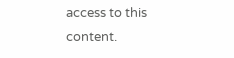access to this content.